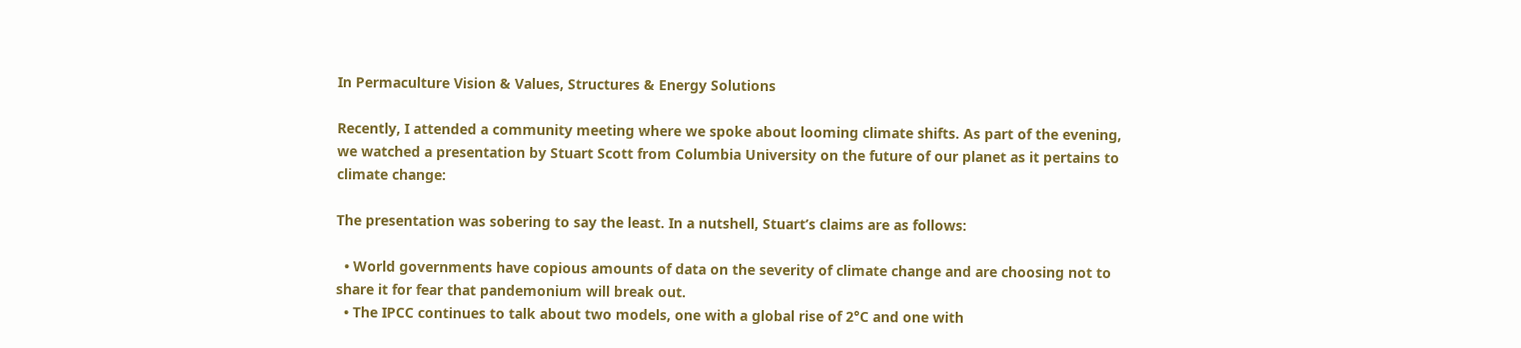In Permaculture Vision & Values, Structures & Energy Solutions

Recently, I attended a community meeting where we spoke about looming climate shifts. As part of the evening, we watched a presentation by Stuart Scott from Columbia University on the future of our planet as it pertains to climate change:

The presentation was sobering to say the least. In a nutshell, Stuart’s claims are as follows:

  • World governments have copious amounts of data on the severity of climate change and are choosing not to share it for fear that pandemonium will break out.
  • The IPCC continues to talk about two models, one with a global rise of 2°C and one with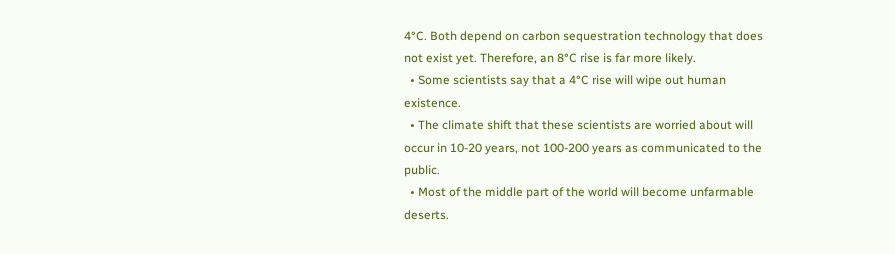4°C. Both depend on carbon sequestration technology that does not exist yet. Therefore, an 8°C rise is far more likely.
  • Some scientists say that a 4°C rise will wipe out human existence.
  • The climate shift that these scientists are worried about will occur in 10-20 years, not 100-200 years as communicated to the public.
  • Most of the middle part of the world will become unfarmable deserts.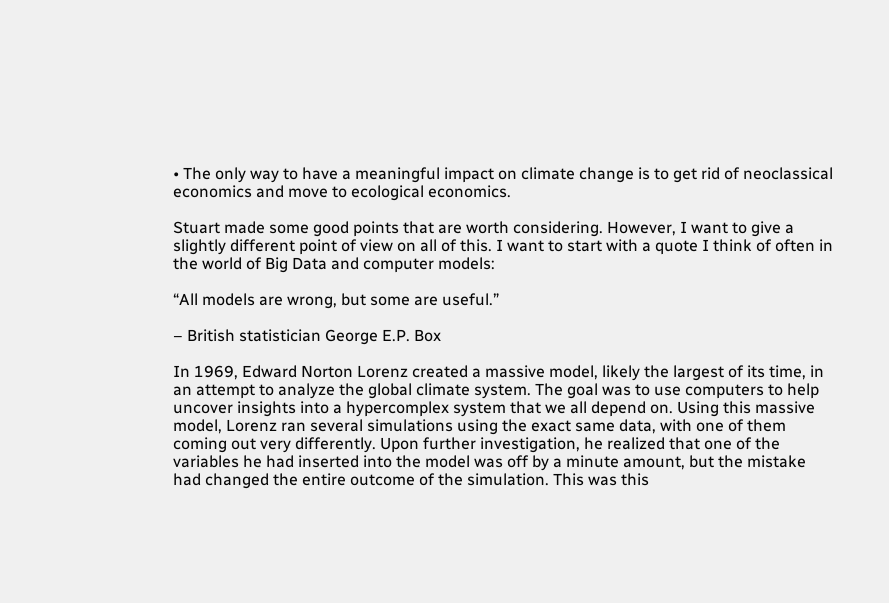• The only way to have a meaningful impact on climate change is to get rid of neoclassical economics and move to ecological economics.

Stuart made some good points that are worth considering. However, I want to give a slightly different point of view on all of this. I want to start with a quote I think of often in the world of Big Data and computer models:

“All models are wrong, but some are useful.”

– British statistician George E.P. Box

In 1969, Edward Norton Lorenz created a massive model, likely the largest of its time, in an attempt to analyze the global climate system. The goal was to use computers to help uncover insights into a hypercomplex system that we all depend on. Using this massive model, Lorenz ran several simulations using the exact same data, with one of them coming out very differently. Upon further investigation, he realized that one of the variables he had inserted into the model was off by a minute amount, but the mistake had changed the entire outcome of the simulation. This was this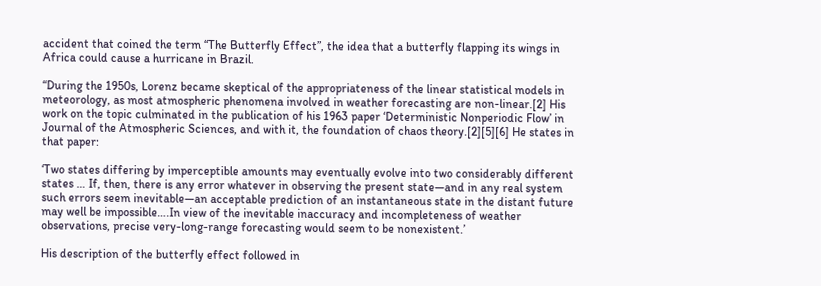accident that coined the term “The Butterfly Effect”, the idea that a butterfly flapping its wings in Africa could cause a hurricane in Brazil.

“During the 1950s, Lorenz became skeptical of the appropriateness of the linear statistical models in meteorology, as most atmospheric phenomena involved in weather forecasting are non-linear.[2] His work on the topic culminated in the publication of his 1963 paper ‘Deterministic Nonperiodic Flow’ in Journal of the Atmospheric Sciences, and with it, the foundation of chaos theory.[2][5][6] He states in that paper:

‘Two states differing by imperceptible amounts may eventually evolve into two considerably different states … If, then, there is any error whatever in observing the present state—and in any real system such errors seem inevitable—an acceptable prediction of an instantaneous state in the distant future may well be impossible….In view of the inevitable inaccuracy and incompleteness of weather observations, precise very-long-range forecasting would seem to be nonexistent.’

His description of the butterfly effect followed in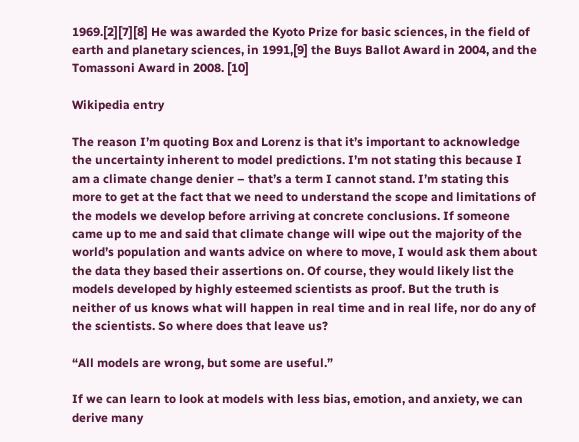1969.[2][7][8] He was awarded the Kyoto Prize for basic sciences, in the field of earth and planetary sciences, in 1991,[9] the Buys Ballot Award in 2004, and the Tomassoni Award in 2008. [10]

Wikipedia entry

The reason I’m quoting Box and Lorenz is that it’s important to acknowledge the uncertainty inherent to model predictions. I’m not stating this because I am a climate change denier – that’s a term I cannot stand. I’m stating this more to get at the fact that we need to understand the scope and limitations of the models we develop before arriving at concrete conclusions. If someone came up to me and said that climate change will wipe out the majority of the world’s population and wants advice on where to move, I would ask them about the data they based their assertions on. Of course, they would likely list the models developed by highly esteemed scientists as proof. But the truth is neither of us knows what will happen in real time and in real life, nor do any of the scientists. So where does that leave us?

“All models are wrong, but some are useful.”

If we can learn to look at models with less bias, emotion, and anxiety, we can derive many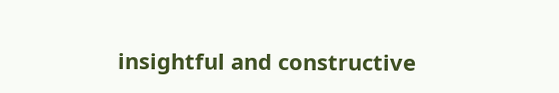insightful and constructive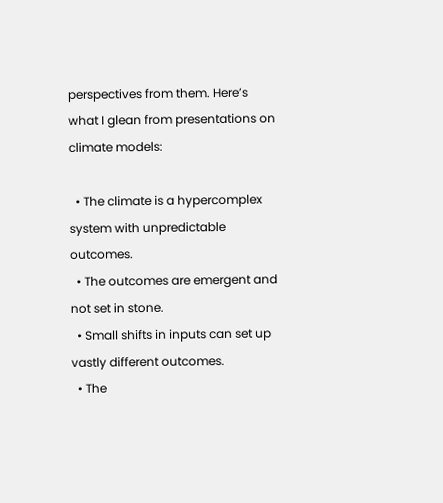perspectives from them. Here’s what I glean from presentations on climate models:

  • The climate is a hypercomplex system with unpredictable outcomes.
  • The outcomes are emergent and not set in stone.
  • Small shifts in inputs can set up vastly different outcomes.
  • The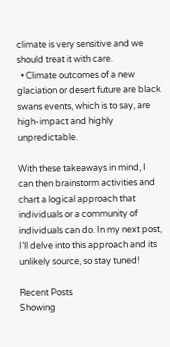climate is very sensitive and we should treat it with care.
  • Climate outcomes of a new glaciation or desert future are black swans events, which is to say, are high-impact and highly unpredictable.

With these takeaways in mind, I can then brainstorm activities and chart a logical approach that individuals or a community of individuals can do. In my next post, I’ll delve into this approach and its unlikely source, so stay tuned!

Recent Posts
Showing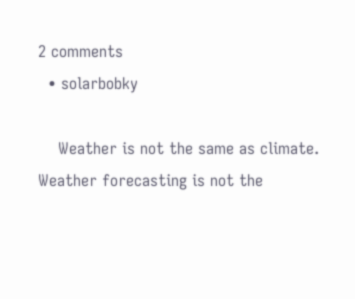2 comments
  • solarbobky

    Weather is not the same as climate. Weather forecasting is not the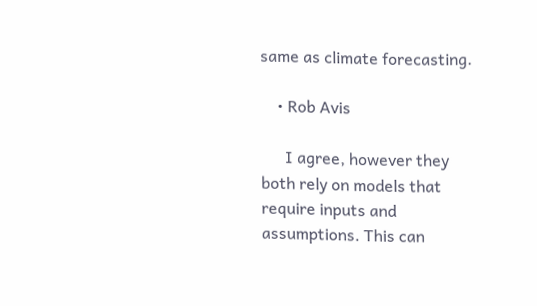same as climate forecasting.

    • Rob Avis

      I agree, however they both rely on models that require inputs and assumptions. This can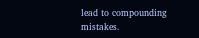lead to compounding mistakes.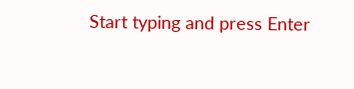Start typing and press Enter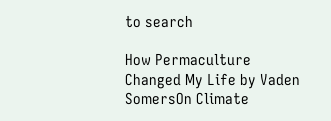to search

How Permaculture Changed My Life by Vaden SomersOn Climate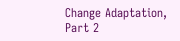Change Adaptation, Part 2